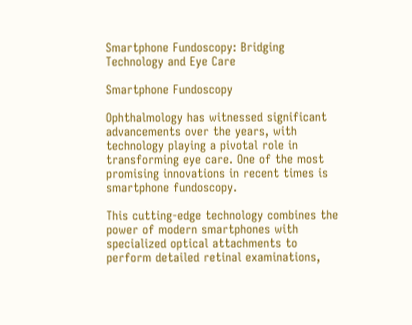Smartphone Fundoscopy: Bridging Technology and Eye Care

Smartphone Fundoscopy

Ophthalmology has witnessed significant advancements over the years, with technology playing a pivotal role in transforming eye care. One of the most promising innovations in recent times is smartphone fundoscopy.

This cutting-edge technology combines the power of modern smartphones with specialized optical attachments to perform detailed retinal examinations,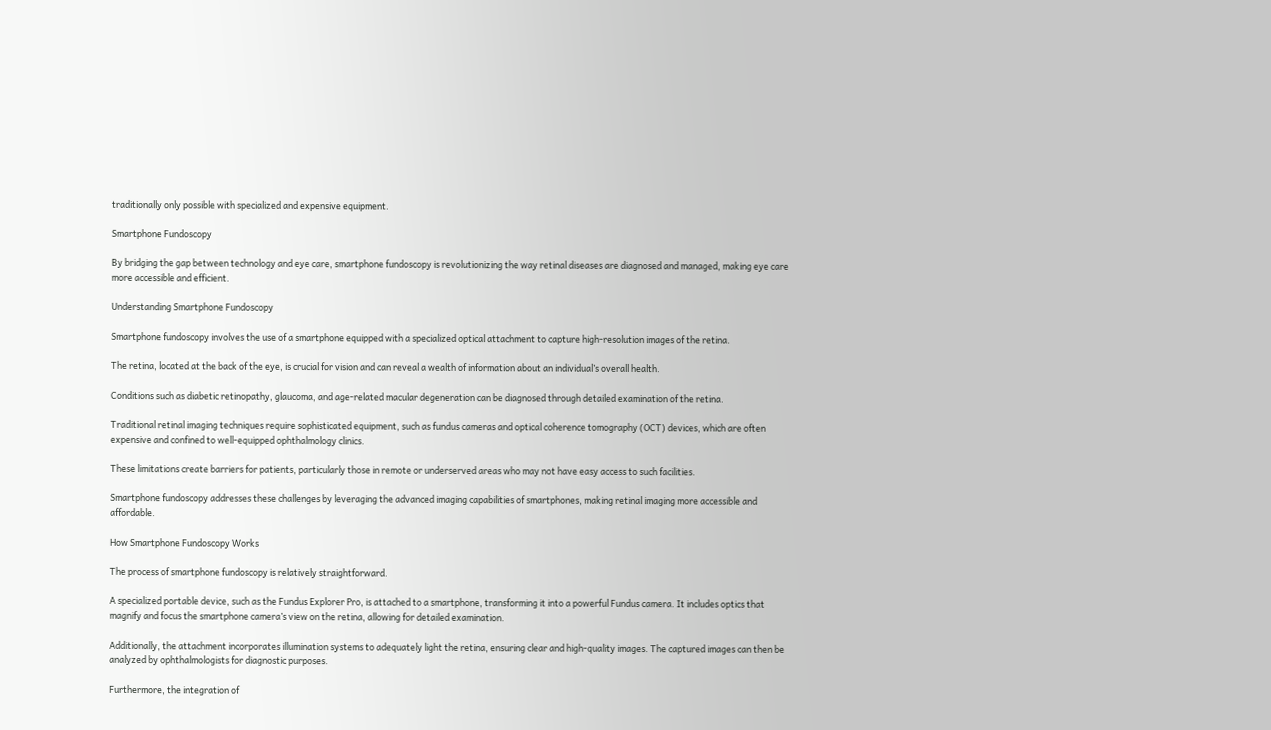traditionally only possible with specialized and expensive equipment.

Smartphone Fundoscopy

By bridging the gap between technology and eye care, smartphone fundoscopy is revolutionizing the way retinal diseases are diagnosed and managed, making eye care more accessible and efficient.

Understanding Smartphone Fundoscopy

Smartphone fundoscopy involves the use of a smartphone equipped with a specialized optical attachment to capture high-resolution images of the retina.

The retina, located at the back of the eye, is crucial for vision and can reveal a wealth of information about an individual’s overall health.

Conditions such as diabetic retinopathy, glaucoma, and age-related macular degeneration can be diagnosed through detailed examination of the retina.

Traditional retinal imaging techniques require sophisticated equipment, such as fundus cameras and optical coherence tomography (OCT) devices, which are often expensive and confined to well-equipped ophthalmology clinics.

These limitations create barriers for patients, particularly those in remote or underserved areas who may not have easy access to such facilities.

Smartphone fundoscopy addresses these challenges by leveraging the advanced imaging capabilities of smartphones, making retinal imaging more accessible and affordable.

How Smartphone Fundoscopy Works

The process of smartphone fundoscopy is relatively straightforward.

A specialized portable device, such as the Fundus Explorer Pro, is attached to a smartphone, transforming it into a powerful Fundus camera. It includes optics that magnify and focus the smartphone camera’s view on the retina, allowing for detailed examination.

Additionally, the attachment incorporates illumination systems to adequately light the retina, ensuring clear and high-quality images. The captured images can then be analyzed by ophthalmologists for diagnostic purposes.

Furthermore, the integration of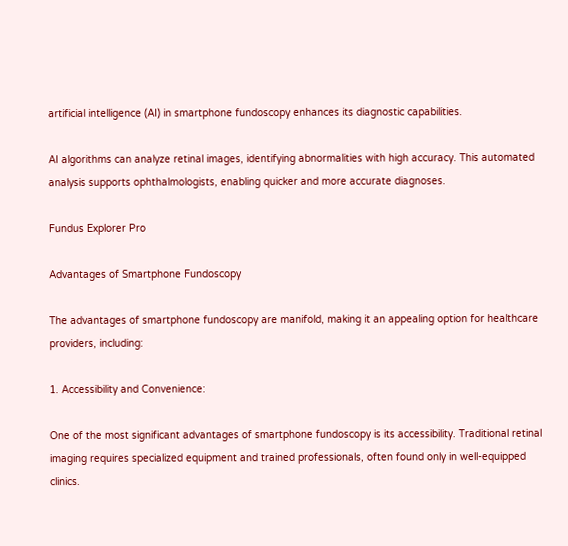artificial intelligence (AI) in smartphone fundoscopy enhances its diagnostic capabilities.

AI algorithms can analyze retinal images, identifying abnormalities with high accuracy. This automated analysis supports ophthalmologists, enabling quicker and more accurate diagnoses.

Fundus Explorer Pro

Advantages of Smartphone Fundoscopy

The advantages of smartphone fundoscopy are manifold, making it an appealing option for healthcare providers, including:

1. Accessibility and Convenience:

One of the most significant advantages of smartphone fundoscopy is its accessibility. Traditional retinal imaging requires specialized equipment and trained professionals, often found only in well-equipped clinics.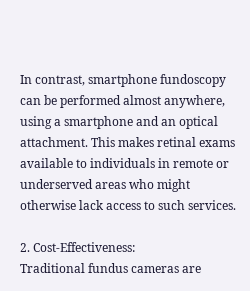In contrast, smartphone fundoscopy can be performed almost anywhere, using a smartphone and an optical attachment. This makes retinal exams available to individuals in remote or underserved areas who might otherwise lack access to such services.

2. Cost-Effectiveness:
Traditional fundus cameras are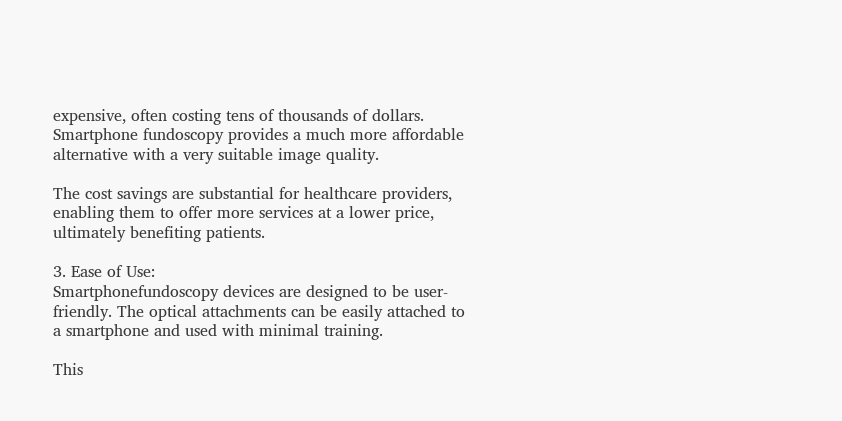expensive, often costing tens of thousands of dollars. Smartphone fundoscopy provides a much more affordable alternative with a very suitable image quality.

The cost savings are substantial for healthcare providers, enabling them to offer more services at a lower price, ultimately benefiting patients.

3. Ease of Use:
Smartphonefundoscopy devices are designed to be user-friendly. The optical attachments can be easily attached to a smartphone and used with minimal training.

This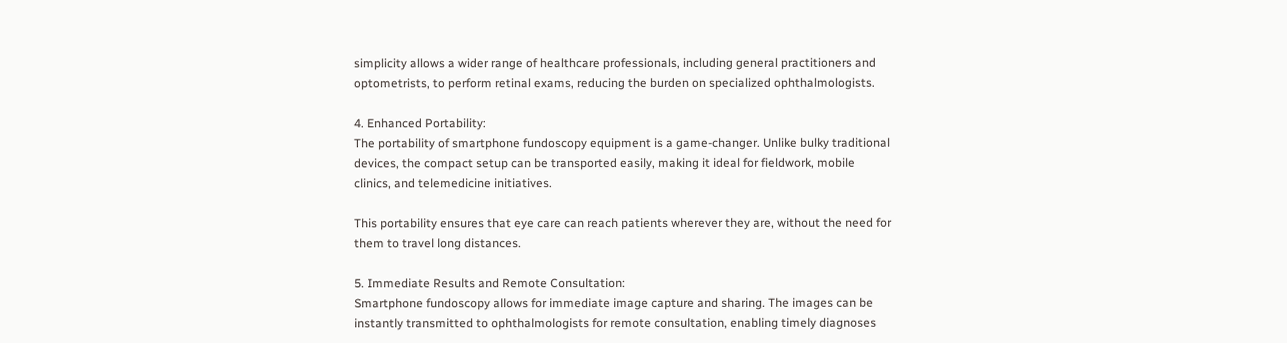simplicity allows a wider range of healthcare professionals, including general practitioners and optometrists, to perform retinal exams, reducing the burden on specialized ophthalmologists.

4. Enhanced Portability:
The portability of smartphone fundoscopy equipment is a game-changer. Unlike bulky traditional devices, the compact setup can be transported easily, making it ideal for fieldwork, mobile clinics, and telemedicine initiatives.

This portability ensures that eye care can reach patients wherever they are, without the need for them to travel long distances.

5. Immediate Results and Remote Consultation:
Smartphone fundoscopy allows for immediate image capture and sharing. The images can be instantly transmitted to ophthalmologists for remote consultation, enabling timely diagnoses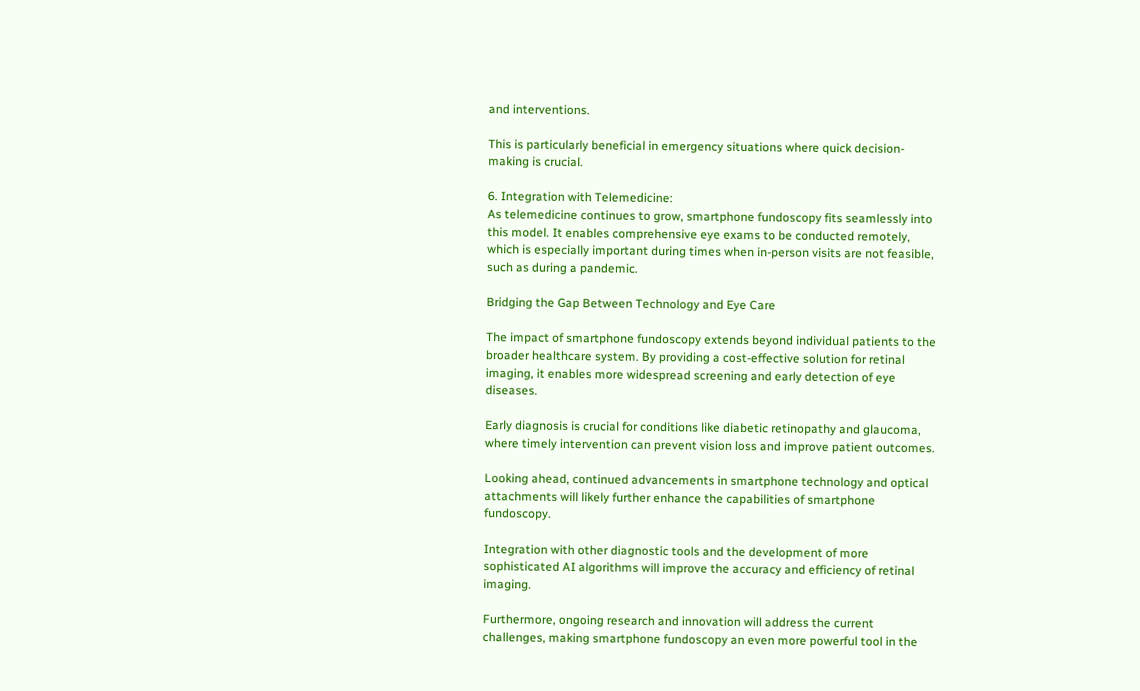and interventions.

This is particularly beneficial in emergency situations where quick decision-making is crucial.

6. Integration with Telemedicine:
As telemedicine continues to grow, smartphone fundoscopy fits seamlessly into this model. It enables comprehensive eye exams to be conducted remotely, which is especially important during times when in-person visits are not feasible, such as during a pandemic.

Bridging the Gap Between Technology and Eye Care

The impact of smartphone fundoscopy extends beyond individual patients to the broader healthcare system. By providing a cost-effective solution for retinal imaging, it enables more widespread screening and early detection of eye diseases.

Early diagnosis is crucial for conditions like diabetic retinopathy and glaucoma, where timely intervention can prevent vision loss and improve patient outcomes.

Looking ahead, continued advancements in smartphone technology and optical attachments will likely further enhance the capabilities of smartphone fundoscopy.

Integration with other diagnostic tools and the development of more sophisticated AI algorithms will improve the accuracy and efficiency of retinal imaging.

Furthermore, ongoing research and innovation will address the current challenges, making smartphone fundoscopy an even more powerful tool in the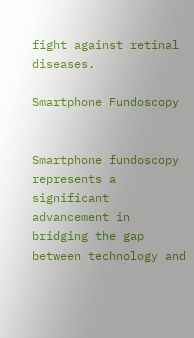fight against retinal diseases.

Smartphone Fundoscopy


Smartphone fundoscopy represents a significant advancement in bridging the gap between technology and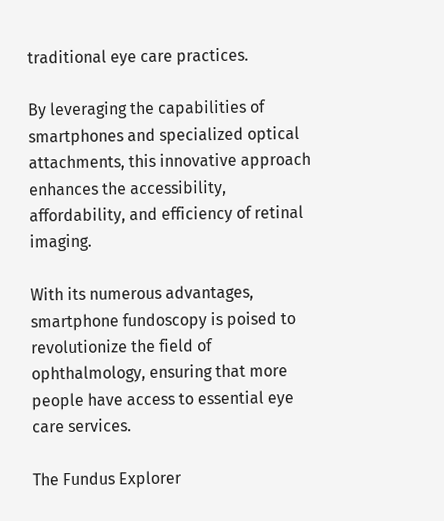traditional eye care practices.

By leveraging the capabilities of smartphones and specialized optical attachments, this innovative approach enhances the accessibility, affordability, and efficiency of retinal imaging.

With its numerous advantages, smartphone fundoscopy is poised to revolutionize the field of ophthalmology, ensuring that more people have access to essential eye care services.

The Fundus Explorer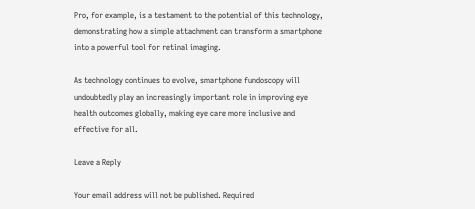Pro, for example, is a testament to the potential of this technology, demonstrating how a simple attachment can transform a smartphone into a powerful tool for retinal imaging.

As technology continues to evolve, smartphone fundoscopy will undoubtedly play an increasingly important role in improving eye health outcomes globally, making eye care more inclusive and effective for all.

Leave a Reply

Your email address will not be published. Required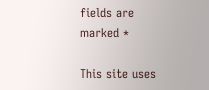fields are marked *

This site uses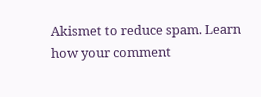Akismet to reduce spam. Learn how your comment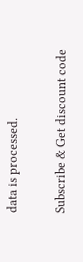data is processed.

Subscribe & Get discount code